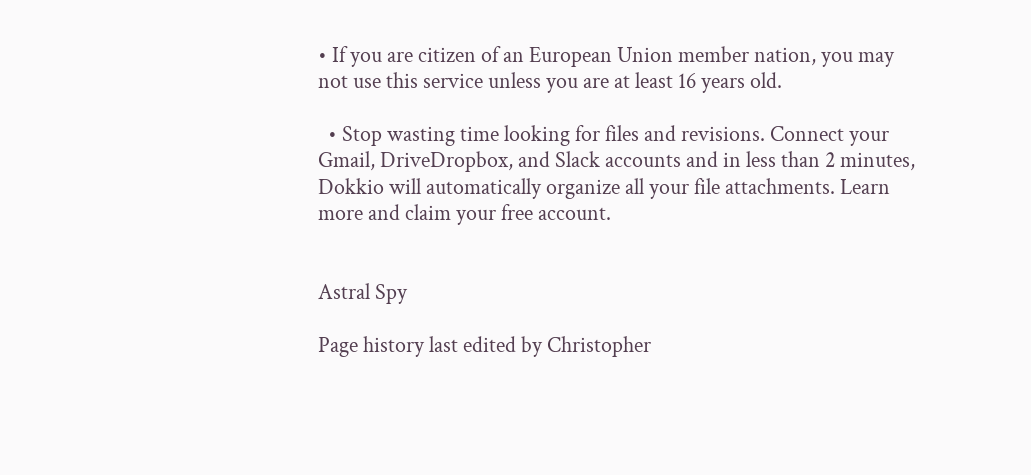• If you are citizen of an European Union member nation, you may not use this service unless you are at least 16 years old.

  • Stop wasting time looking for files and revisions. Connect your Gmail, DriveDropbox, and Slack accounts and in less than 2 minutes, Dokkio will automatically organize all your file attachments. Learn more and claim your free account.


Astral Spy

Page history last edited by Christopher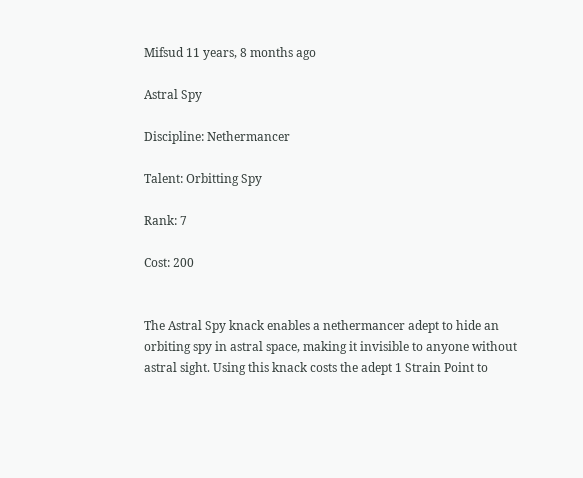Mifsud 11 years, 8 months ago

Astral Spy

Discipline: Nethermancer

Talent: Orbitting Spy

Rank: 7

Cost: 200


The Astral Spy knack enables a nethermancer adept to hide an orbiting spy in astral space, making it invisible to anyone without astral sight. Using this knack costs the adept 1 Strain Point to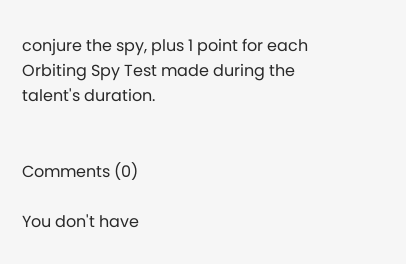conjure the spy, plus 1 point for each Orbiting Spy Test made during the talent's duration.


Comments (0)

You don't have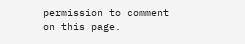permission to comment on this page.